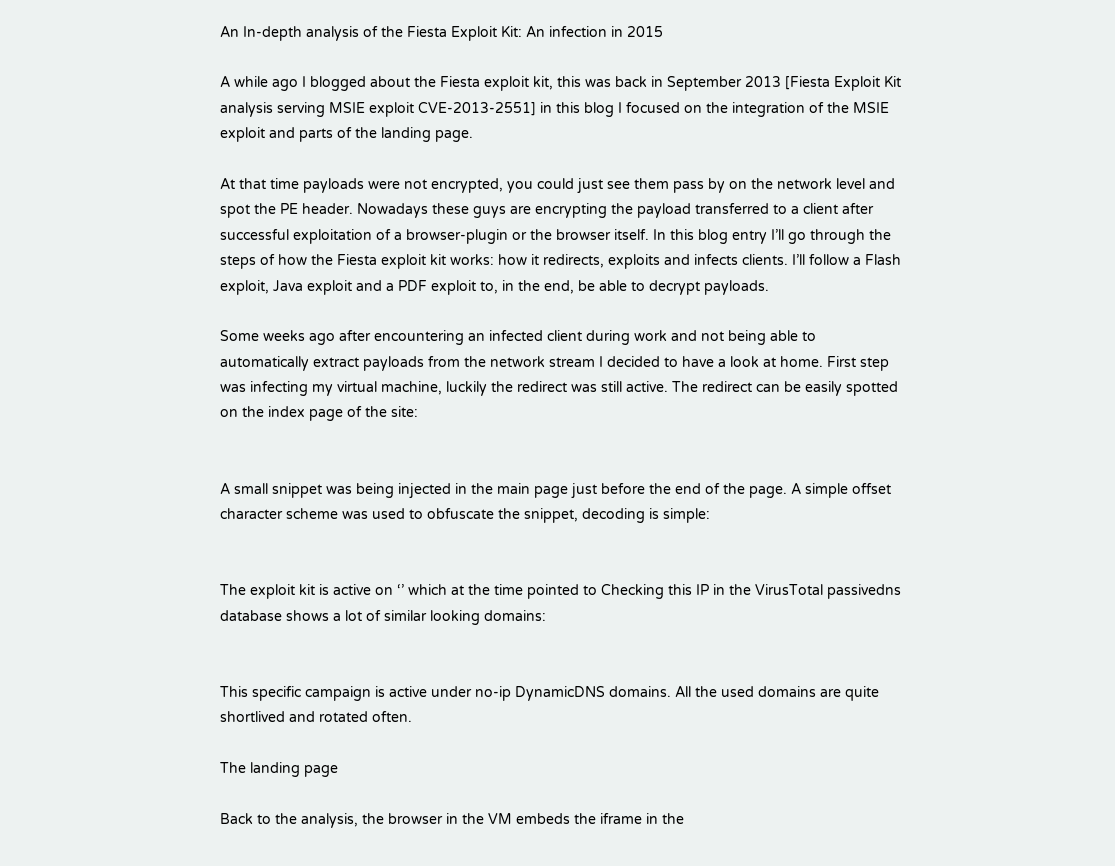An In-depth analysis of the Fiesta Exploit Kit: An infection in 2015

A while ago I blogged about the Fiesta exploit kit, this was back in September 2013 [Fiesta Exploit Kit analysis serving MSIE exploit CVE-2013-2551] in this blog I focused on the integration of the MSIE exploit and parts of the landing page.

At that time payloads were not encrypted, you could just see them pass by on the network level and spot the PE header. Nowadays these guys are encrypting the payload transferred to a client after successful exploitation of a browser-plugin or the browser itself. In this blog entry I’ll go through the steps of how the Fiesta exploit kit works: how it redirects, exploits and infects clients. I’ll follow a Flash exploit, Java exploit and a PDF exploit to, in the end, be able to decrypt payloads.

Some weeks ago after encountering an infected client during work and not being able to automatically extract payloads from the network stream I decided to have a look at home. First step was infecting my virtual machine, luckily the redirect was still active. The redirect can be easily spotted on the index page of the site:


A small snippet was being injected in the main page just before the end of the page. A simple offset character scheme was used to obfuscate the snippet, decoding is simple:


The exploit kit is active on ‘’ which at the time pointed to Checking this IP in the VirusTotal passivedns database shows a lot of similar looking domains:


This specific campaign is active under no-ip DynamicDNS domains. All the used domains are quite shortlived and rotated often.

The landing page

Back to the analysis, the browser in the VM embeds the iframe in the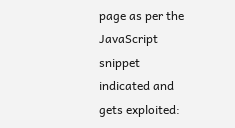page as per the JavaScript snippet indicated and gets exploited: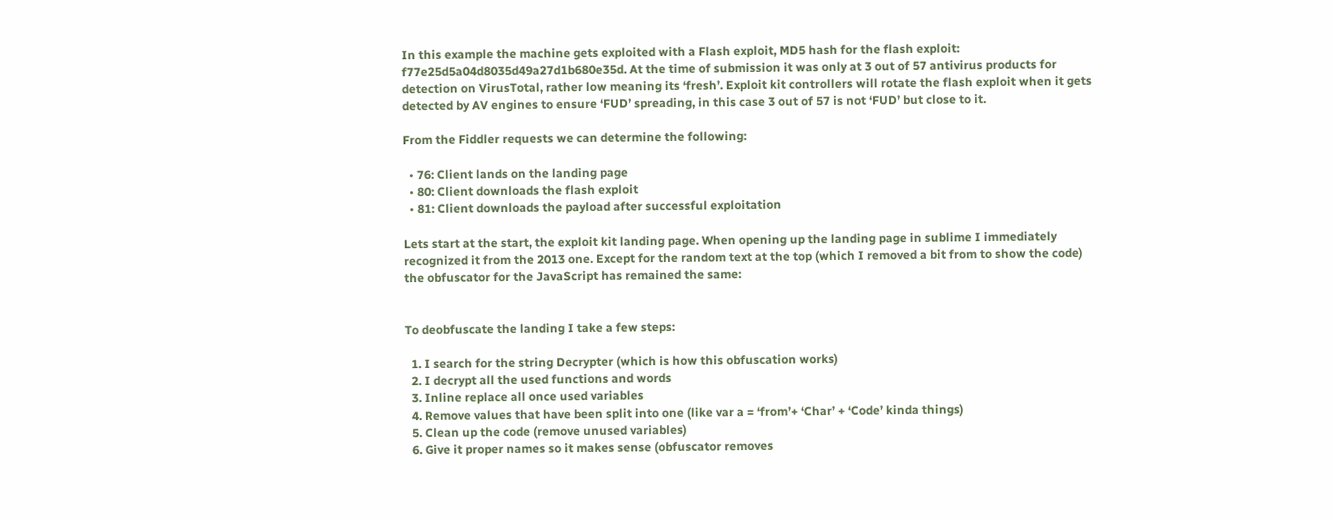In this example the machine gets exploited with a Flash exploit, MD5 hash for the flash exploit: f77e25d5a04d8035d49a27d1b680e35d. At the time of submission it was only at 3 out of 57 antivirus products for detection on VirusTotal, rather low meaning its ‘fresh’. Exploit kit controllers will rotate the flash exploit when it gets detected by AV engines to ensure ‘FUD’ spreading, in this case 3 out of 57 is not ‘FUD’ but close to it.

From the Fiddler requests we can determine the following:

  • 76: Client lands on the landing page
  • 80: Client downloads the flash exploit
  • 81: Client downloads the payload after successful exploitation

Lets start at the start, the exploit kit landing page. When opening up the landing page in sublime I immediately recognized it from the 2013 one. Except for the random text at the top (which I removed a bit from to show the code) the obfuscator for the JavaScript has remained the same:


To deobfuscate the landing I take a few steps:

  1. I search for the string Decrypter (which is how this obfuscation works)
  2. I decrypt all the used functions and words
  3. Inline replace all once used variables
  4. Remove values that have been split into one (like var a = ‘from’+ ‘Char’ + ‘Code’ kinda things)
  5. Clean up the code (remove unused variables)
  6. Give it proper names so it makes sense (obfuscator removes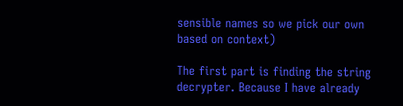sensible names so we pick our own based on context)

The first part is finding the string decrypter. Because I have already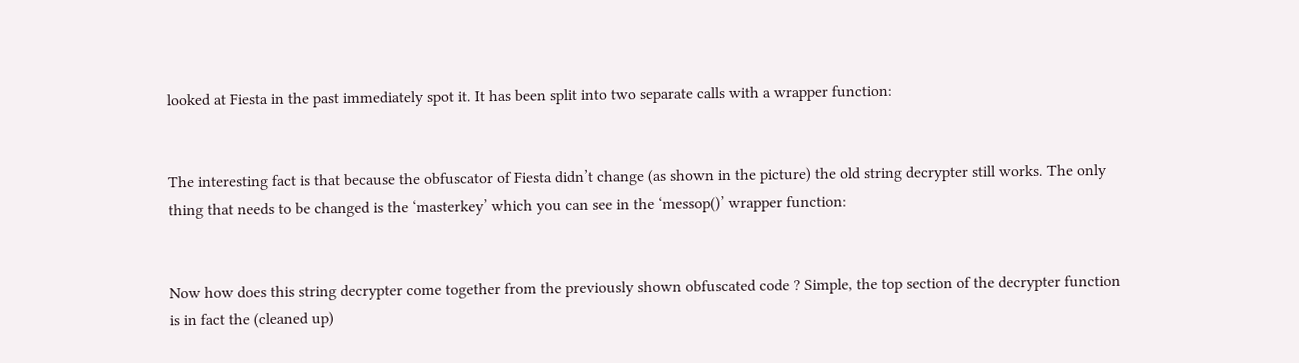looked at Fiesta in the past immediately spot it. It has been split into two separate calls with a wrapper function:


The interesting fact is that because the obfuscator of Fiesta didn’t change (as shown in the picture) the old string decrypter still works. The only thing that needs to be changed is the ‘masterkey’ which you can see in the ‘messop()’ wrapper function:


Now how does this string decrypter come together from the previously shown obfuscated code ? Simple, the top section of the decrypter function is in fact the (cleaned up)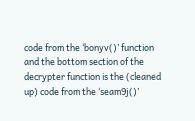code from the ‘bonyv()’ function and the bottom section of the decrypter function is the (cleaned up) code from the ‘seam9j()’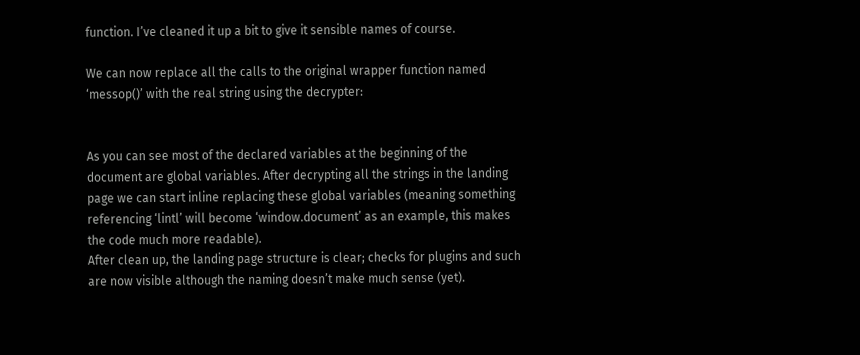function. I’ve cleaned it up a bit to give it sensible names of course.

We can now replace all the calls to the original wrapper function named ‘messop()’ with the real string using the decrypter:


As you can see most of the declared variables at the beginning of the document are global variables. After decrypting all the strings in the landing page we can start inline replacing these global variables (meaning something referencing ‘lintl’ will become ‘window.document’ as an example, this makes the code much more readable).
After clean up, the landing page structure is clear; checks for plugins and such are now visible although the naming doesn’t make much sense (yet).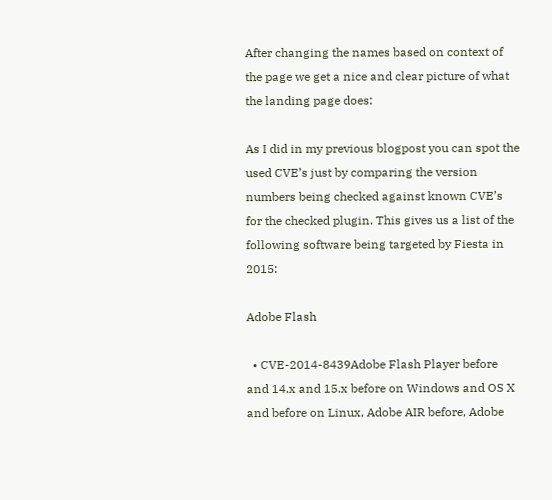After changing the names based on context of the page we get a nice and clear picture of what the landing page does:

As I did in my previous blogpost you can spot the used CVE’s just by comparing the version numbers being checked against known CVE’s for the checked plugin. This gives us a list of the following software being targeted by Fiesta in 2015:

Adobe Flash

  • CVE-2014-8439Adobe Flash Player before and 14.x and 15.x before on Windows and OS X and before on Linux, Adobe AIR before, Adobe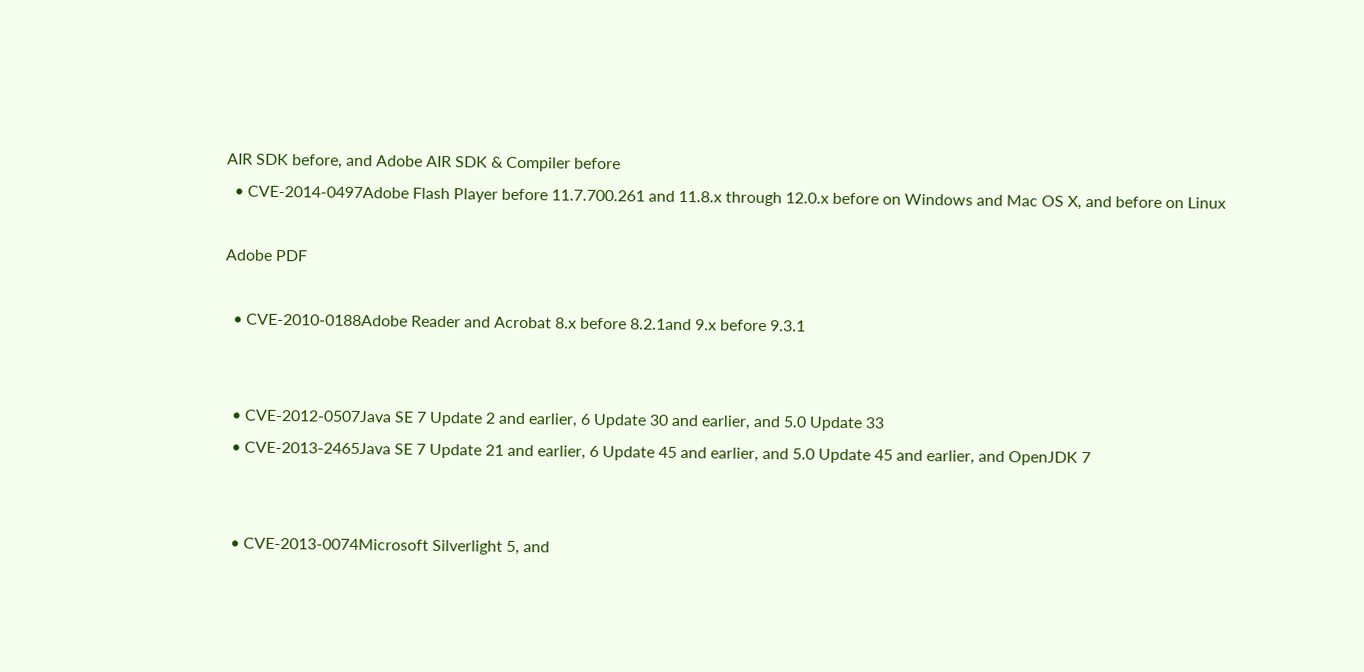AIR SDK before, and Adobe AIR SDK & Compiler before
  • CVE-2014-0497Adobe Flash Player before 11.7.700.261 and 11.8.x through 12.0.x before on Windows and Mac OS X, and before on Linux

Adobe PDF

  • CVE-2010-0188Adobe Reader and Acrobat 8.x before 8.2.1and 9.x before 9.3.1


  • CVE-2012-0507Java SE 7 Update 2 and earlier, 6 Update 30 and earlier, and 5.0 Update 33
  • CVE-2013-2465Java SE 7 Update 21 and earlier, 6 Update 45 and earlier, and 5.0 Update 45 and earlier, and OpenJDK 7


  • CVE-2013-0074Microsoft Silverlight 5, and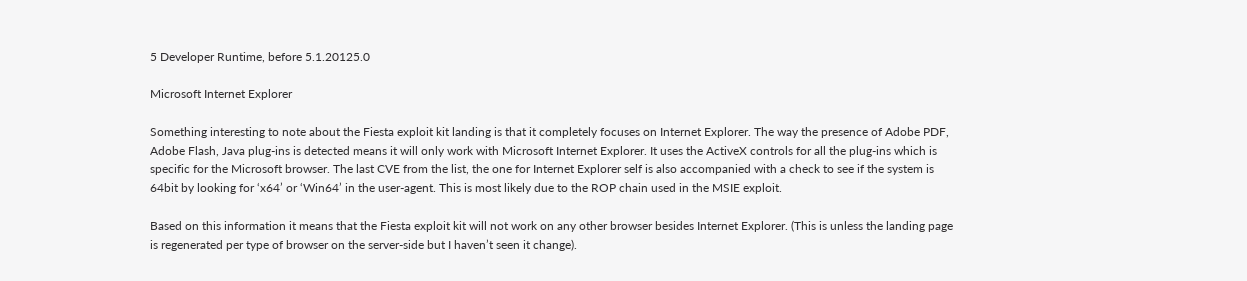5 Developer Runtime, before 5.1.20125.0

Microsoft Internet Explorer

Something interesting to note about the Fiesta exploit kit landing is that it completely focuses on Internet Explorer. The way the presence of Adobe PDF, Adobe Flash, Java plug-ins is detected means it will only work with Microsoft Internet Explorer. It uses the ActiveX controls for all the plug-ins which is specific for the Microsoft browser. The last CVE from the list, the one for Internet Explorer self is also accompanied with a check to see if the system is 64bit by looking for ‘x64’ or ‘Win64’ in the user-agent. This is most likely due to the ROP chain used in the MSIE exploit.

Based on this information it means that the Fiesta exploit kit will not work on any other browser besides Internet Explorer. (This is unless the landing page is regenerated per type of browser on the server-side but I haven’t seen it change).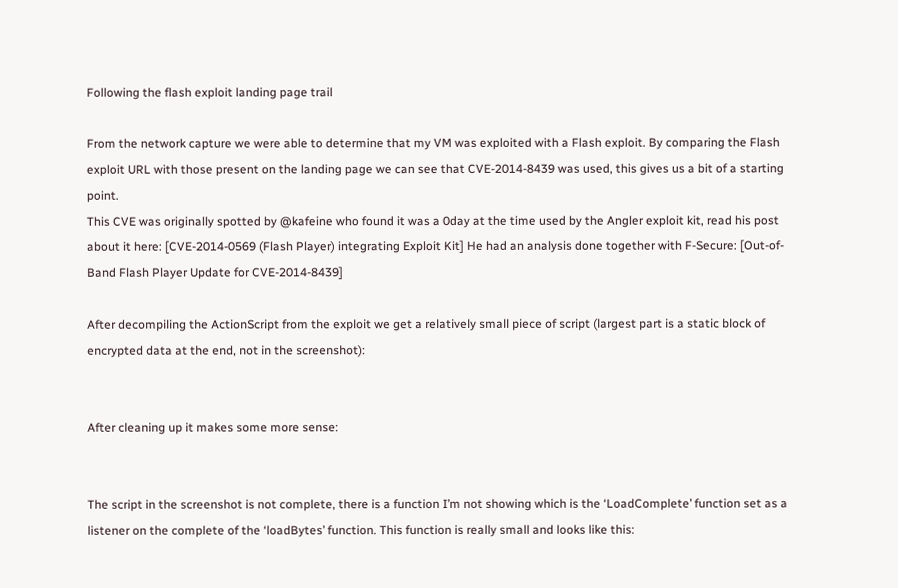Following the flash exploit landing page trail

From the network capture we were able to determine that my VM was exploited with a Flash exploit. By comparing the Flash exploit URL with those present on the landing page we can see that CVE-2014-8439 was used, this gives us a bit of a starting point.
This CVE was originally spotted by @kafeine who found it was a 0day at the time used by the Angler exploit kit, read his post about it here: [CVE-2014-0569 (Flash Player) integrating Exploit Kit] He had an analysis done together with F-Secure: [Out-of-Band Flash Player Update for CVE-2014-8439]

After decompiling the ActionScript from the exploit we get a relatively small piece of script (largest part is a static block of encrypted data at the end, not in the screenshot):


After cleaning up it makes some more sense:


The script in the screenshot is not complete, there is a function I’m not showing which is the ‘LoadComplete’ function set as a listener on the complete of the ‘loadBytes’ function. This function is really small and looks like this: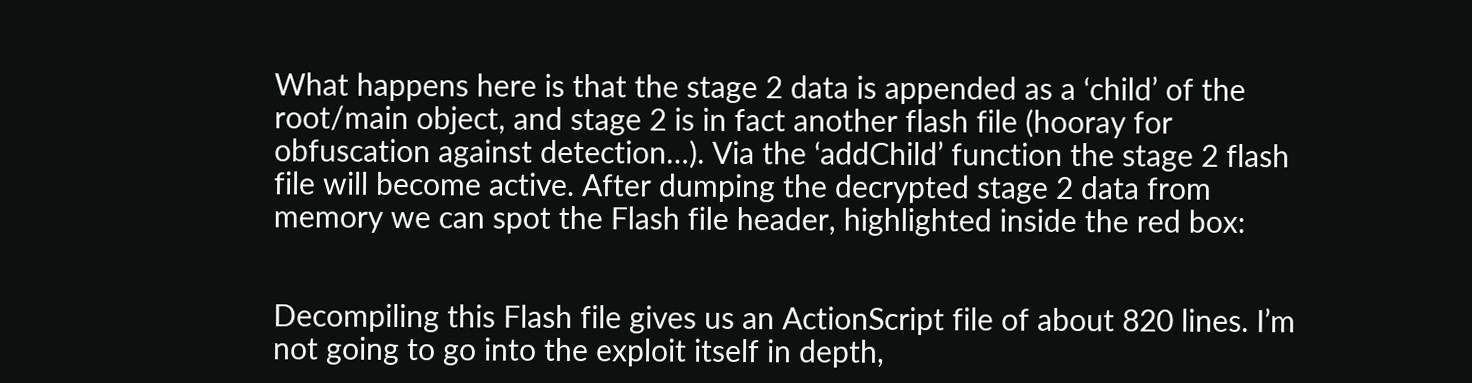What happens here is that the stage 2 data is appended as a ‘child’ of the root/main object, and stage 2 is in fact another flash file (hooray for obfuscation against detection…). Via the ‘addChild’ function the stage 2 flash file will become active. After dumping the decrypted stage 2 data from memory we can spot the Flash file header, highlighted inside the red box:


Decompiling this Flash file gives us an ActionScript file of about 820 lines. I’m not going to go into the exploit itself in depth,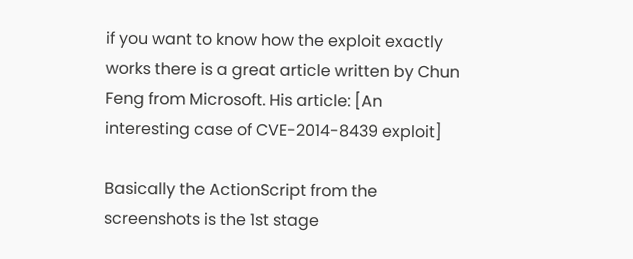if you want to know how the exploit exactly works there is a great article written by Chun Feng from Microsoft. His article: [An interesting case of CVE-2014-8439 exploit]

Basically the ActionScript from the screenshots is the 1st stage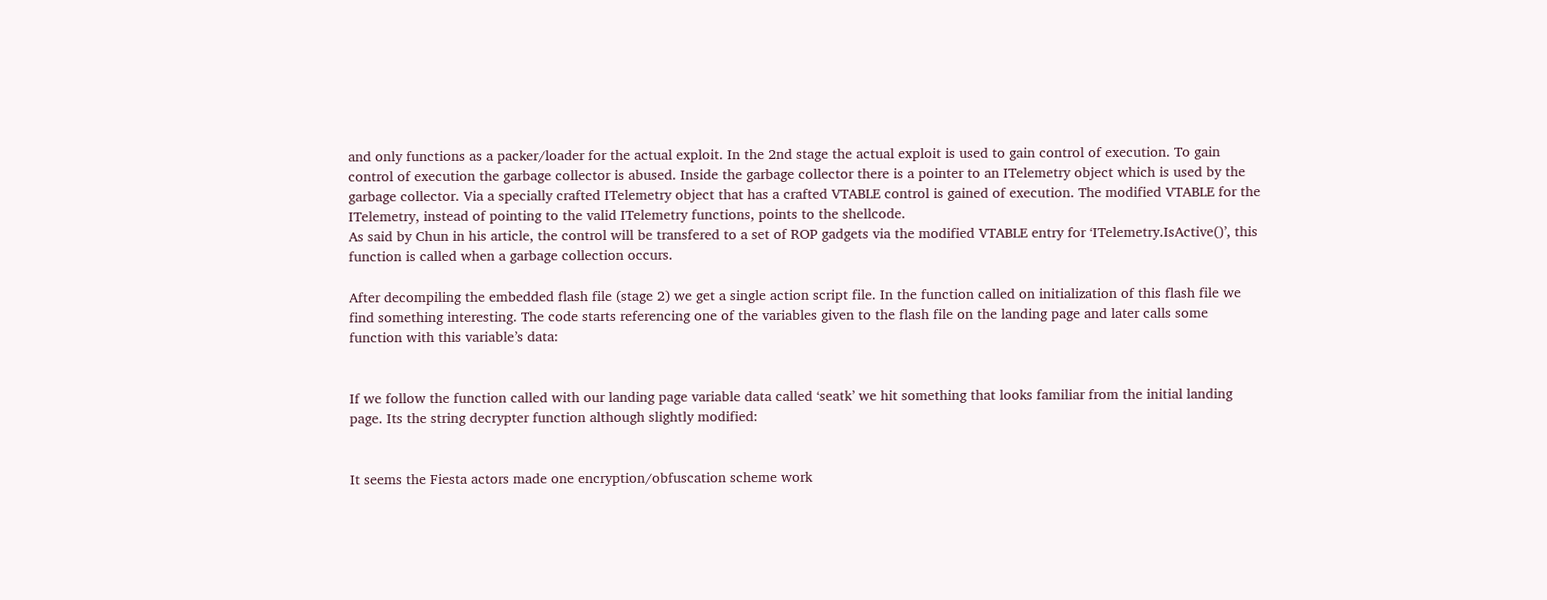and only functions as a packer/loader for the actual exploit. In the 2nd stage the actual exploit is used to gain control of execution. To gain control of execution the garbage collector is abused. Inside the garbage collector there is a pointer to an ITelemetry object which is used by the garbage collector. Via a specially crafted ITelemetry object that has a crafted VTABLE control is gained of execution. The modified VTABLE for the ITelemetry, instead of pointing to the valid ITelemetry functions, points to the shellcode.
As said by Chun in his article, the control will be transfered to a set of ROP gadgets via the modified VTABLE entry for ‘ITelemetry.IsActive()’, this function is called when a garbage collection occurs.

After decompiling the embedded flash file (stage 2) we get a single action script file. In the function called on initialization of this flash file we find something interesting. The code starts referencing one of the variables given to the flash file on the landing page and later calls some function with this variable’s data:


If we follow the function called with our landing page variable data called ‘seatk’ we hit something that looks familiar from the initial landing page. Its the string decrypter function although slightly modified:


It seems the Fiesta actors made one encryption/obfuscation scheme work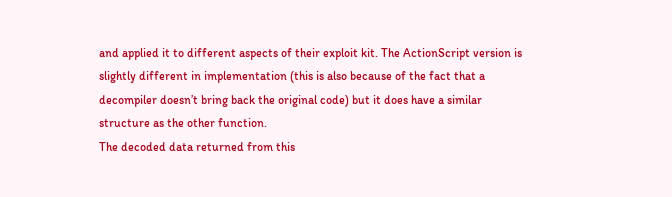and applied it to different aspects of their exploit kit. The ActionScript version is slightly different in implementation (this is also because of the fact that a decompiler doesn’t bring back the original code) but it does have a similar structure as the other function.
The decoded data returned from this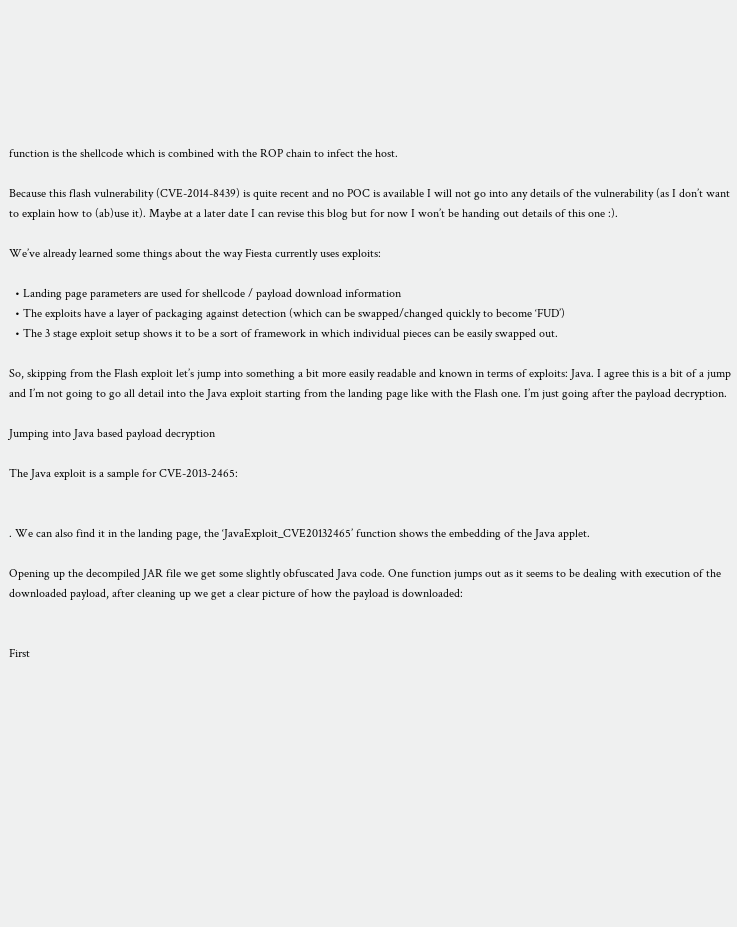function is the shellcode which is combined with the ROP chain to infect the host.

Because this flash vulnerability (CVE-2014-8439) is quite recent and no POC is available I will not go into any details of the vulnerability (as I don’t want to explain how to (ab)use it). Maybe at a later date I can revise this blog but for now I won’t be handing out details of this one :).

We’ve already learned some things about the way Fiesta currently uses exploits:

  • Landing page parameters are used for shellcode / payload download information
  • The exploits have a layer of packaging against detection (which can be swapped/changed quickly to become ‘FUD’)
  • The 3 stage exploit setup shows it to be a sort of framework in which individual pieces can be easily swapped out.

So, skipping from the Flash exploit let’s jump into something a bit more easily readable and known in terms of exploits: Java. I agree this is a bit of a jump and I’m not going to go all detail into the Java exploit starting from the landing page like with the Flash one. I’m just going after the payload decryption.

Jumping into Java based payload decryption

The Java exploit is a sample for CVE-2013-2465:


. We can also find it in the landing page, the ‘JavaExploit_CVE20132465’ function shows the embedding of the Java applet.

Opening up the decompiled JAR file we get some slightly obfuscated Java code. One function jumps out as it seems to be dealing with execution of the downloaded payload, after cleaning up we get a clear picture of how the payload is downloaded:


First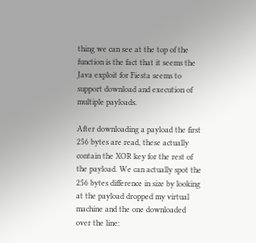thing we can see at the top of the function is the fact that it seems the Java exploit for Fiesta seems to support download and execution of multiple payloads.

After downloading a payload the first 256 bytes are read, these actually contain the XOR key for the rest of the payload. We can actually spot the 256 bytes difference in size by looking at the payload dropped my virtual machine and the one downloaded over the line: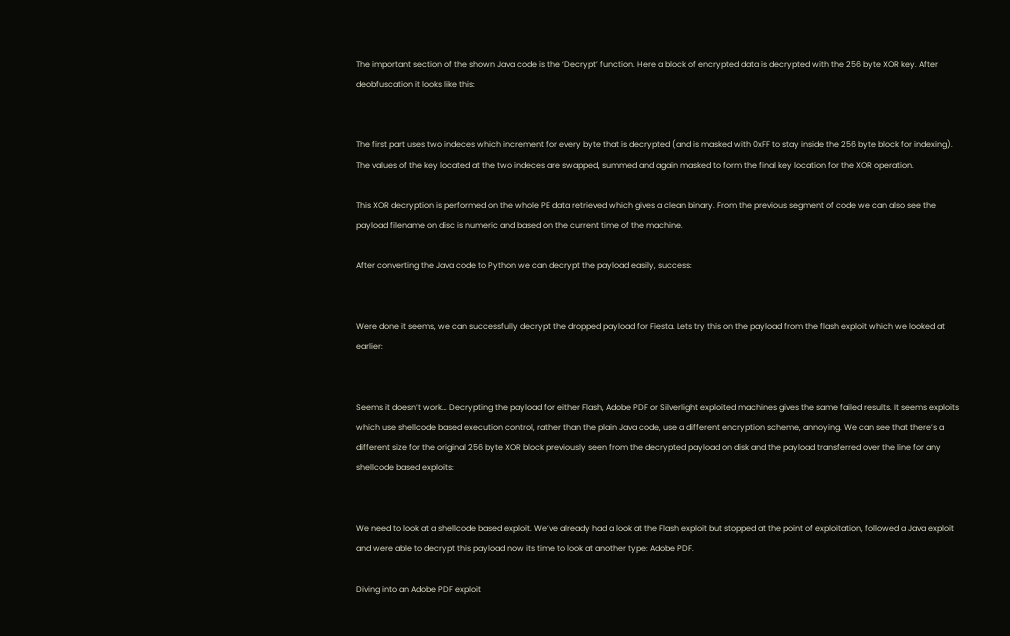The important section of the shown Java code is the ‘Decrypt’ function. Here a block of encrypted data is decrypted with the 256 byte XOR key. After deobfuscation it looks like this:


The first part uses two indeces which increment for every byte that is decrypted (and is masked with 0xFF to stay inside the 256 byte block for indexing). The values of the key located at the two indeces are swapped, summed and again masked to form the final key location for the XOR operation.

This XOR decryption is performed on the whole PE data retrieved which gives a clean binary. From the previous segment of code we can also see the payload filename on disc is numeric and based on the current time of the machine.

After converting the Java code to Python we can decrypt the payload easily, success:


Were done it seems, we can successfully decrypt the dropped payload for Fiesta. Lets try this on the payload from the flash exploit which we looked at earlier:


Seems it doesn’t work… Decrypting the payload for either Flash, Adobe PDF or Silverlight exploited machines gives the same failed results. It seems exploits which use shellcode based execution control, rather than the plain Java code, use a different encryption scheme, annoying. We can see that there’s a different size for the original 256 byte XOR block previously seen from the decrypted payload on disk and the payload transferred over the line for any shellcode based exploits:


We need to look at a shellcode based exploit. We’ve already had a look at the Flash exploit but stopped at the point of exploitation, followed a Java exploit and were able to decrypt this payload now its time to look at another type: Adobe PDF.

Diving into an Adobe PDF exploit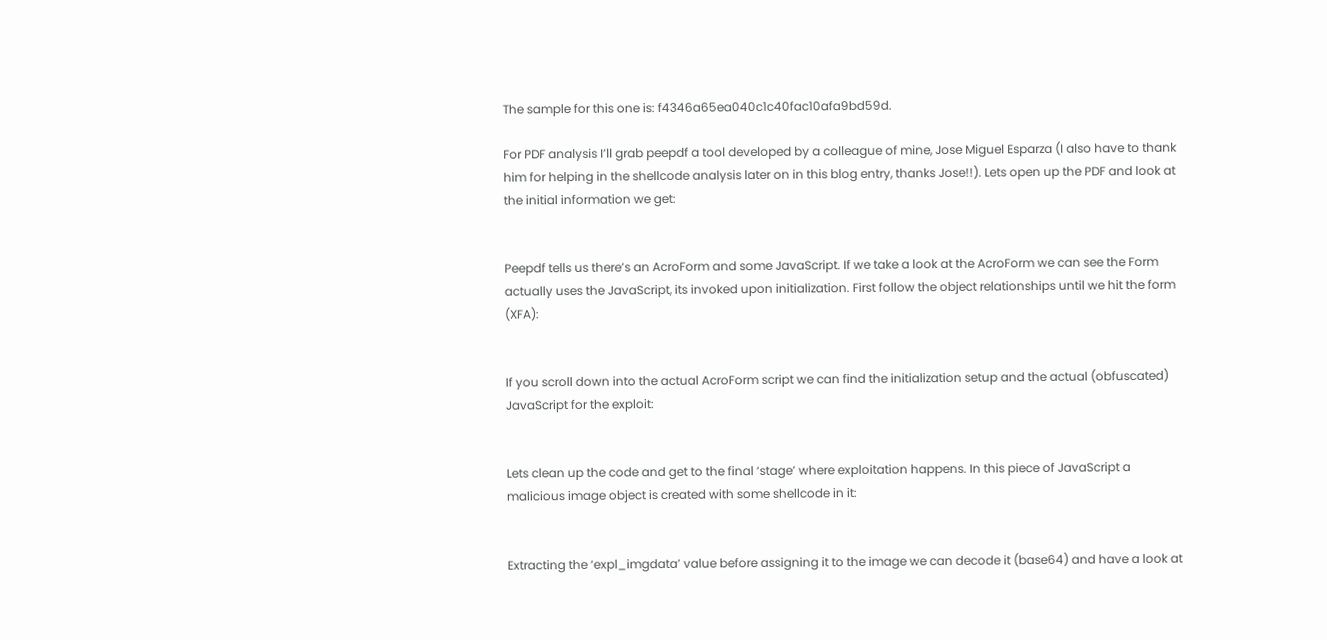The sample for this one is: f4346a65ea040c1c40fac10afa9bd59d.

For PDF analysis I’ll grab peepdf a tool developed by a colleague of mine, Jose Miguel Esparza (I also have to thank him for helping in the shellcode analysis later on in this blog entry, thanks Jose!!). Lets open up the PDF and look at the initial information we get:


Peepdf tells us there’s an AcroForm and some JavaScript. If we take a look at the AcroForm we can see the Form actually uses the JavaScript, its invoked upon initialization. First follow the object relationships until we hit the form (XFA):


If you scroll down into the actual AcroForm script we can find the initialization setup and the actual (obfuscated) JavaScript for the exploit:


Lets clean up the code and get to the final ‘stage’ where exploitation happens. In this piece of JavaScript a malicious image object is created with some shellcode in it:


Extracting the ‘expl_imgdata’ value before assigning it to the image we can decode it (base64) and have a look at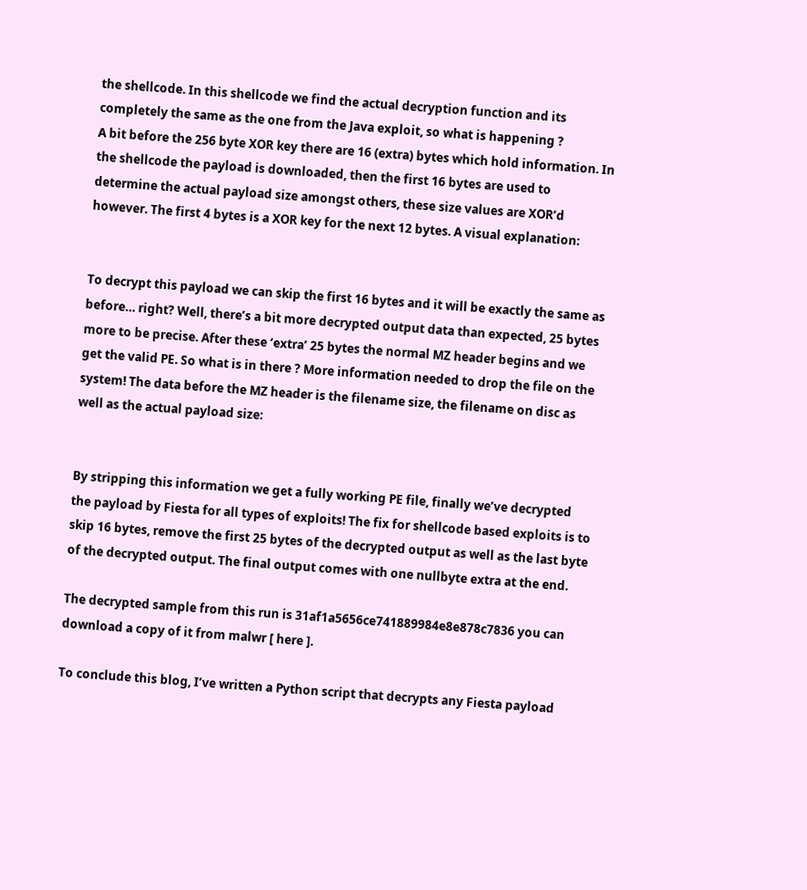the shellcode. In this shellcode we find the actual decryption function and its completely the same as the one from the Java exploit, so what is happening ?
A bit before the 256 byte XOR key there are 16 (extra) bytes which hold information. In the shellcode the payload is downloaded, then the first 16 bytes are used to determine the actual payload size amongst others, these size values are XOR’d however. The first 4 bytes is a XOR key for the next 12 bytes. A visual explanation:


To decrypt this payload we can skip the first 16 bytes and it will be exactly the same as before… right? Well, there’s a bit more decrypted output data than expected, 25 bytes more to be precise. After these ‘extra’ 25 bytes the normal MZ header begins and we get the valid PE. So what is in there ? More information needed to drop the file on the system! The data before the MZ header is the filename size, the filename on disc as well as the actual payload size:


By stripping this information we get a fully working PE file, finally we’ve decrypted the payload by Fiesta for all types of exploits! The fix for shellcode based exploits is to skip 16 bytes, remove the first 25 bytes of the decrypted output as well as the last byte of the decrypted output. The final output comes with one nullbyte extra at the end.

The decrypted sample from this run is 31af1a5656ce741889984e8e878c7836 you can download a copy of it from malwr [ here ].

To conclude this blog, I’ve written a Python script that decrypts any Fiesta payload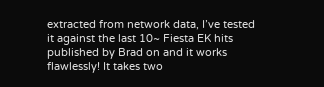extracted from network data, I’ve tested it against the last 10~ Fiesta EK hits published by Brad on and it works flawlessly! It takes two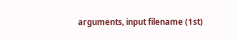arguments, input filename (1st)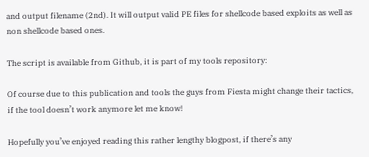and output filename (2nd). It will output valid PE files for shellcode based exploits as well as non shellcode based ones.

The script is available from Github, it is part of my tools repository:

Of course due to this publication and tools the guys from Fiesta might change their tactics, if the tool doesn’t work anymore let me know!

Hopefully you’ve enjoyed reading this rather lengthy blogpost, if there’s any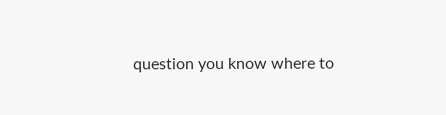question you know where to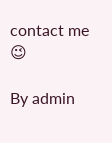contact me 😉

By admin